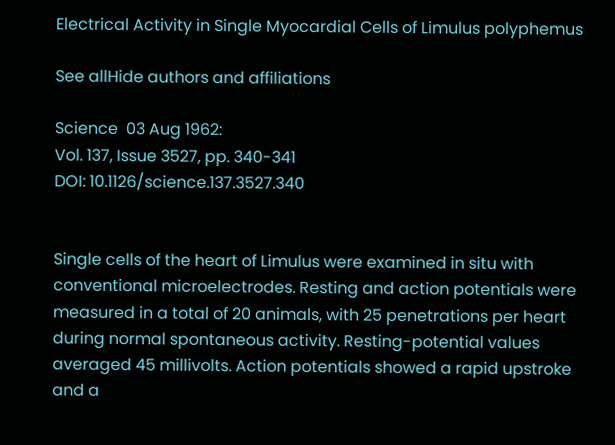Electrical Activity in Single Myocardial Cells of Limulus polyphemus

See allHide authors and affiliations

Science  03 Aug 1962:
Vol. 137, Issue 3527, pp. 340-341
DOI: 10.1126/science.137.3527.340


Single cells of the heart of Limulus were examined in situ with conventional microelectrodes. Resting and action potentials were measured in a total of 20 animals, with 25 penetrations per heart during normal spontaneous activity. Resting-potential values averaged 45 millivolts. Action potentials showed a rapid upstroke and a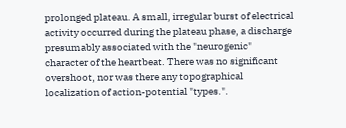prolonged plateau. A small, irregular burst of electrical activity occurred during the plateau phase, a discharge presumably associated with the "neurogenic" character of the heartbeat. There was no significant overshoot, nor was there any topographical localization of action-potential "types.".